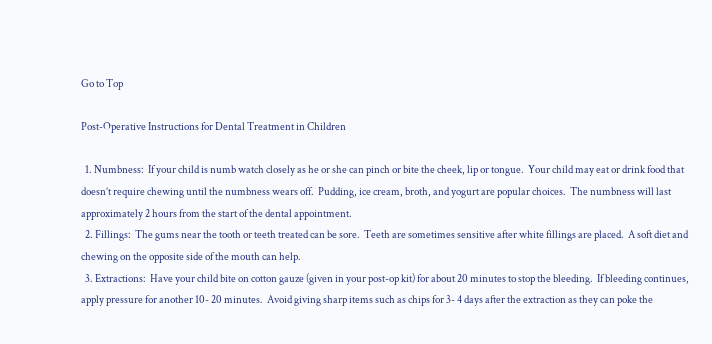Go to Top

Post-Operative Instructions for Dental Treatment in Children

  1. Numbness:  If your child is numb watch closely as he or she can pinch or bite the cheek, lip or tongue.  Your child may eat or drink food that doesn’t require chewing until the numbness wears off.  Pudding, ice cream, broth, and yogurt are popular choices.  The numbness will last approximately 2 hours from the start of the dental appointment.
  2. Fillings:  The gums near the tooth or teeth treated can be sore.  Teeth are sometimes sensitive after white fillings are placed.  A soft diet and chewing on the opposite side of the mouth can help.
  3. Extractions:  Have your child bite on cotton gauze (given in your post-op kit) for about 20 minutes to stop the bleeding.  If bleeding continues, apply pressure for another 10- 20 minutes.  Avoid giving sharp items such as chips for 3- 4 days after the extraction as they can poke the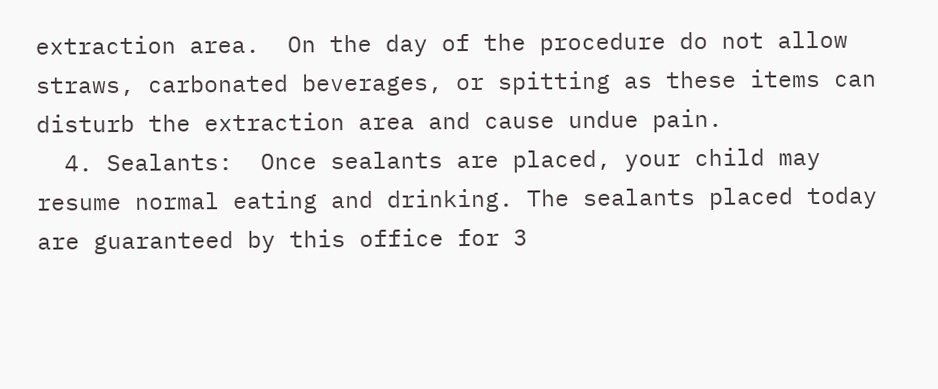extraction area.  On the day of the procedure do not allow straws, carbonated beverages, or spitting as these items can disturb the extraction area and cause undue pain.
  4. Sealants:  Once sealants are placed, your child may resume normal eating and drinking. The sealants placed today are guaranteed by this office for 3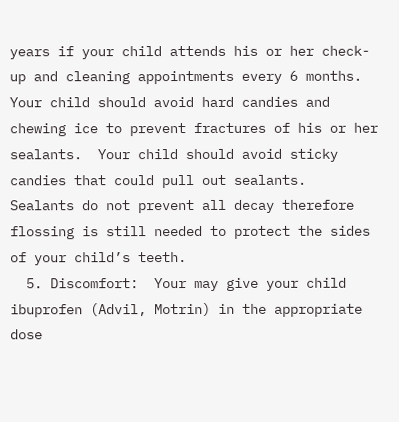years if your child attends his or her check-up and cleaning appointments every 6 months. Your child should avoid hard candies and chewing ice to prevent fractures of his or her sealants.  Your child should avoid sticky candies that could pull out sealants.  Sealants do not prevent all decay therefore flossing is still needed to protect the sides of your child’s teeth.
  5. Discomfort:  Your may give your child ibuprofen (Advil, Motrin) in the appropriate dose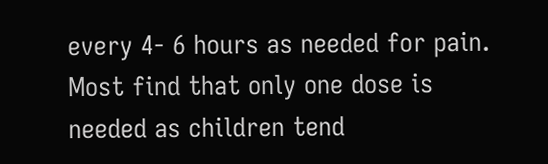every 4- 6 hours as needed for pain.  Most find that only one dose is needed as children tend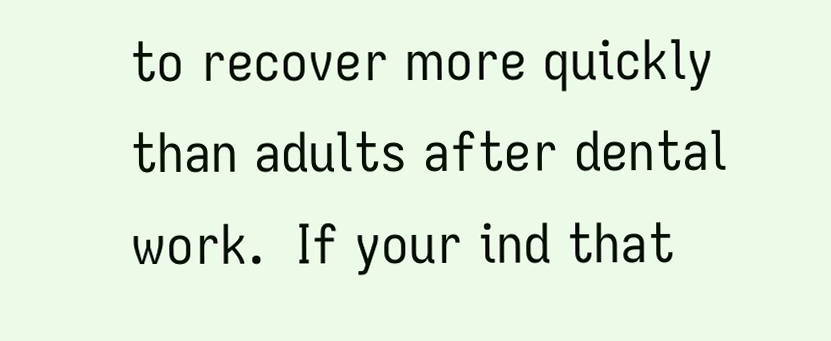to recover more quickly than adults after dental work.  If your ind that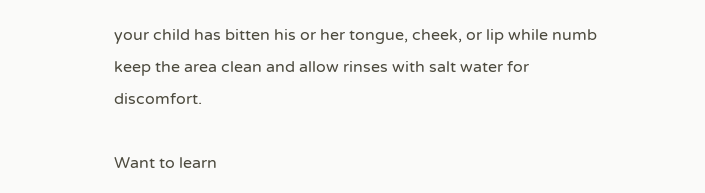your child has bitten his or her tongue, cheek, or lip while numb keep the area clean and allow rinses with salt water for discomfort.

Want to learn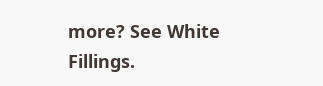more? See White Fillings.